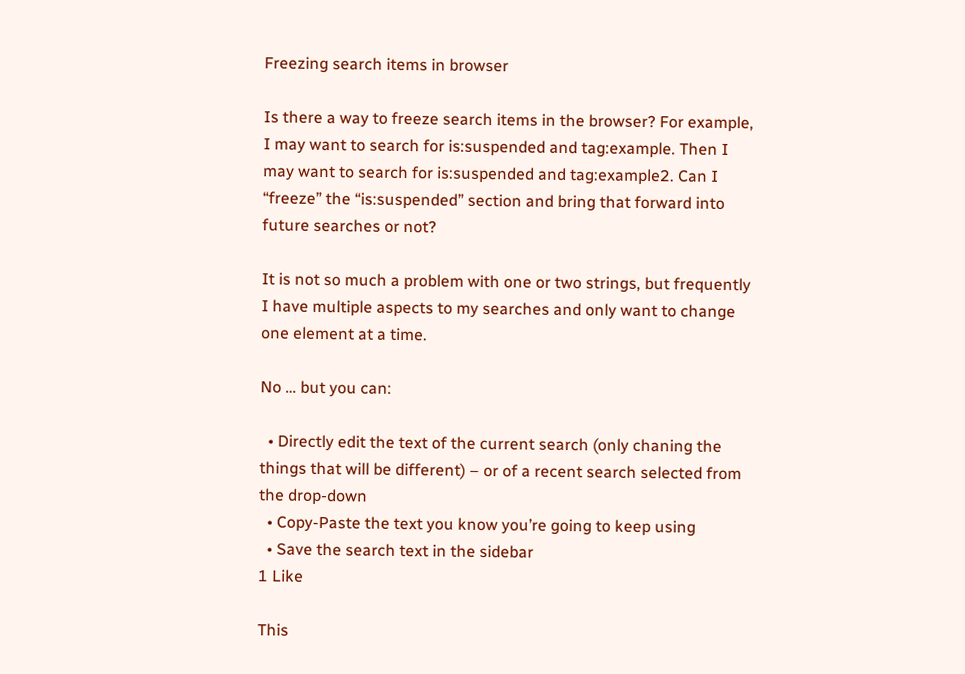Freezing search items in browser

Is there a way to freeze search items in the browser? For example, I may want to search for is:suspended and tag:example. Then I may want to search for is:suspended and tag:example2. Can I “freeze” the “is:suspended” section and bring that forward into future searches or not?

It is not so much a problem with one or two strings, but frequently I have multiple aspects to my searches and only want to change one element at a time.

No … but you can:

  • Directly edit the text of the current search (only chaning the things that will be different) – or of a recent search selected from the drop-down
  • Copy-Paste the text you know you’re going to keep using
  • Save the search text in the sidebar
1 Like

This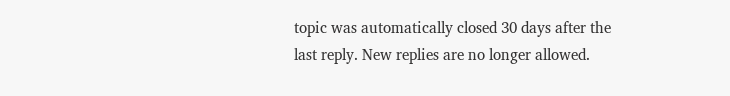topic was automatically closed 30 days after the last reply. New replies are no longer allowed.